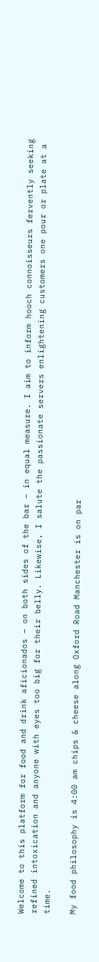Welcome to this platform for food and drink aficionados – on both sides of the bar – in equal measure. I aim to inform hooch connoisseurs fervently seeking refined intoxication and anyone with eyes too big for their belly. Likewise, I salute the passionate servers enlightening customers one pour or plate at a time.

My food philosophy is 4:00 am chips & cheese along Oxford Road Manchester is on par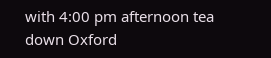with 4:00 pm afternoon tea down Oxford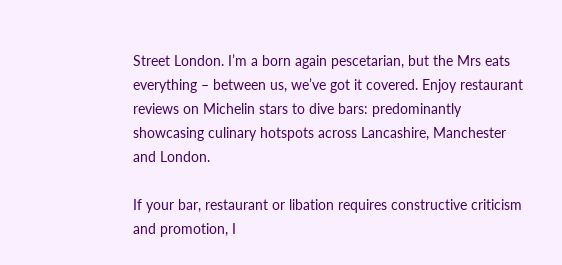Street London. I’m a born again pescetarian, but the Mrs eats everything – between us, we’ve got it covered. Enjoy restaurant reviews on Michelin stars to dive bars: predominantly showcasing culinary hotspots across Lancashire, Manchester and London.

If your bar, restaurant or libation requires constructive criticism and promotion, I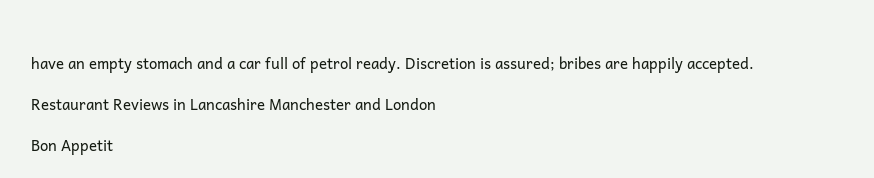have an empty stomach and a car full of petrol ready. Discretion is assured; bribes are happily accepted.

Restaurant Reviews in Lancashire Manchester and London

Bon Appetit